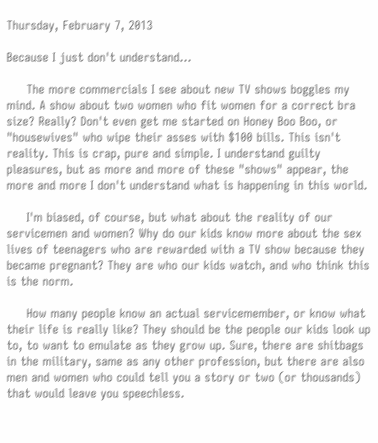Thursday, February 7, 2013

Because I just don't understand...

     The more commercials I see about new TV shows boggles my mind. A show about two women who fit women for a correct bra size? Really? Don't even get me started on Honey Boo Boo, or "housewives" who wipe their asses with $100 bills. This isn't reality. This is crap, pure and simple. I understand guilty pleasures, but as more and more of these "shows" appear, the more and more I don't understand what is happening in this world.

     I'm biased, of course, but what about the reality of our servicemen and women? Why do our kids know more about the sex lives of teenagers who are rewarded with a TV show because they became pregnant? They are who our kids watch, and who think this is the norm.

     How many people know an actual servicemember, or know what their life is really like? They should be the people our kids look up to, to want to emulate as they grow up. Sure, there are shitbags in the military, same as any other profession, but there are also men and women who could tell you a story or two (or thousands) that would leave you speechless.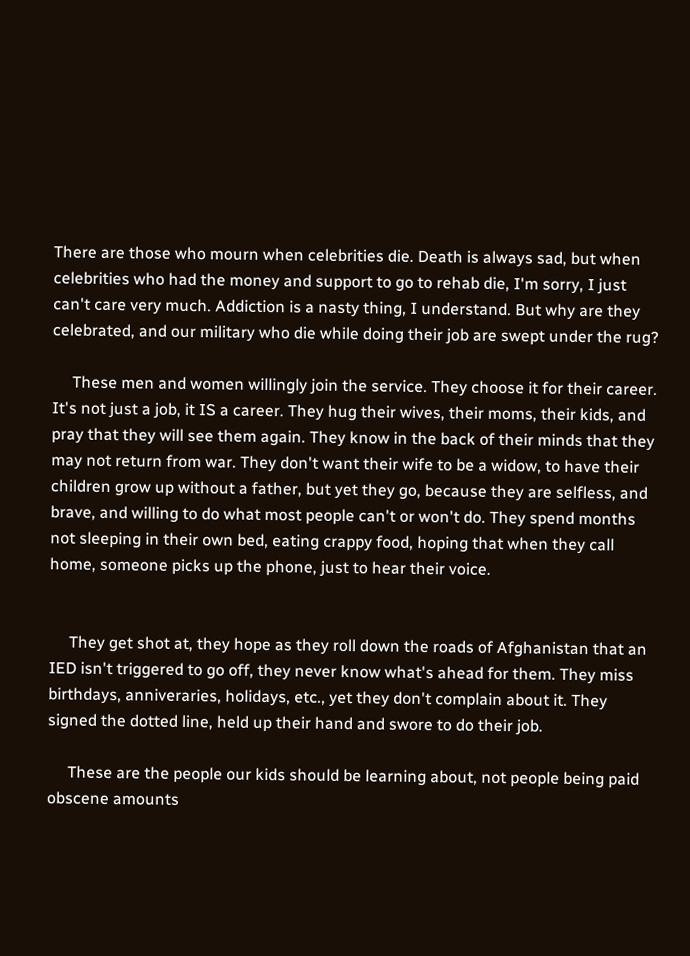There are those who mourn when celebrities die. Death is always sad, but when celebrities who had the money and support to go to rehab die, I'm sorry, I just can't care very much. Addiction is a nasty thing, I understand. But why are they celebrated, and our military who die while doing their job are swept under the rug?

     These men and women willingly join the service. They choose it for their career. It's not just a job, it IS a career. They hug their wives, their moms, their kids, and pray that they will see them again. They know in the back of their minds that they may not return from war. They don't want their wife to be a widow, to have their children grow up without a father, but yet they go, because they are selfless, and brave, and willing to do what most people can't or won't do. They spend months not sleeping in their own bed, eating crappy food, hoping that when they call home, someone picks up the phone, just to hear their voice.


     They get shot at, they hope as they roll down the roads of Afghanistan that an IED isn't triggered to go off, they never know what's ahead for them. They miss birthdays, anniveraries, holidays, etc., yet they don't complain about it. They signed the dotted line, held up their hand and swore to do their job.

     These are the people our kids should be learning about, not people being paid obscene amounts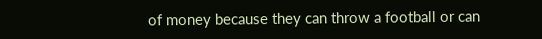of money because they can throw a football or can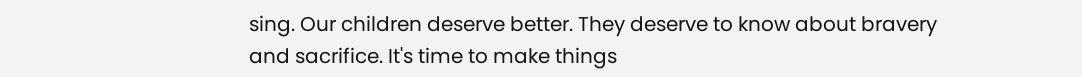sing. Our children deserve better. They deserve to know about bravery and sacrifice. It's time to make things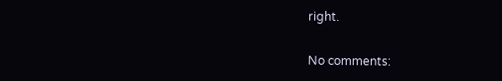right.

No comments: